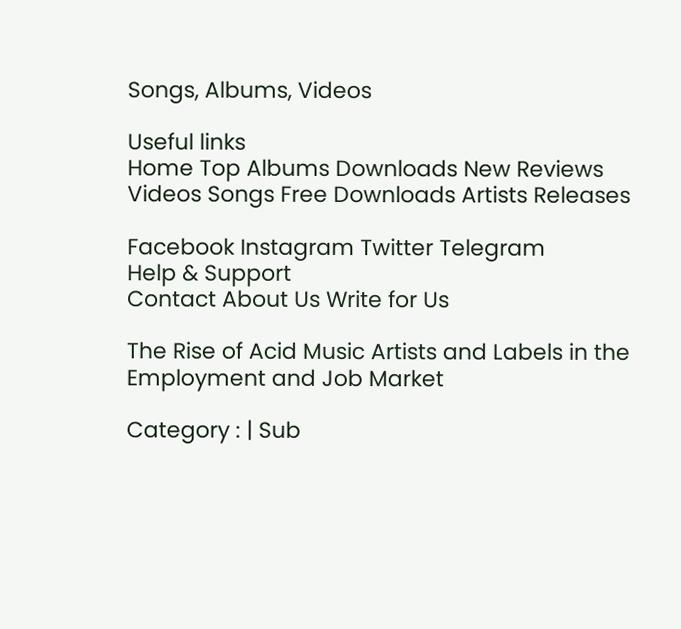Songs, Albums, Videos

Useful links
Home Top Albums Downloads New Reviews
Videos Songs Free Downloads Artists Releases

Facebook Instagram Twitter Telegram
Help & Support
Contact About Us Write for Us

The Rise of Acid Music Artists and Labels in the Employment and Job Market

Category : | Sub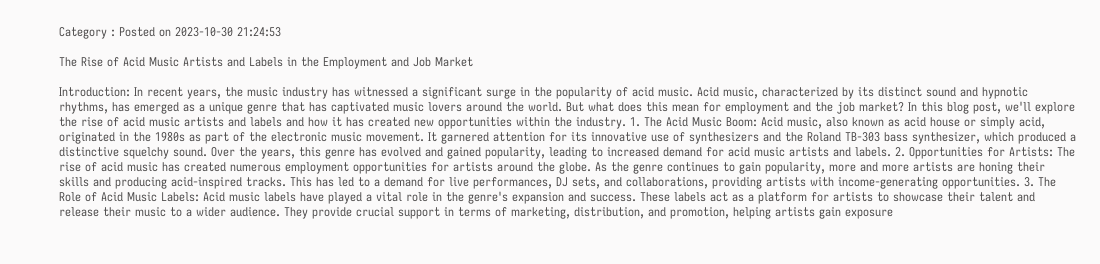Category : Posted on 2023-10-30 21:24:53

The Rise of Acid Music Artists and Labels in the Employment and Job Market

Introduction: In recent years, the music industry has witnessed a significant surge in the popularity of acid music. Acid music, characterized by its distinct sound and hypnotic rhythms, has emerged as a unique genre that has captivated music lovers around the world. But what does this mean for employment and the job market? In this blog post, we'll explore the rise of acid music artists and labels and how it has created new opportunities within the industry. 1. The Acid Music Boom: Acid music, also known as acid house or simply acid, originated in the 1980s as part of the electronic music movement. It garnered attention for its innovative use of synthesizers and the Roland TB-303 bass synthesizer, which produced a distinctive squelchy sound. Over the years, this genre has evolved and gained popularity, leading to increased demand for acid music artists and labels. 2. Opportunities for Artists: The rise of acid music has created numerous employment opportunities for artists around the globe. As the genre continues to gain popularity, more and more artists are honing their skills and producing acid-inspired tracks. This has led to a demand for live performances, DJ sets, and collaborations, providing artists with income-generating opportunities. 3. The Role of Acid Music Labels: Acid music labels have played a vital role in the genre's expansion and success. These labels act as a platform for artists to showcase their talent and release their music to a wider audience. They provide crucial support in terms of marketing, distribution, and promotion, helping artists gain exposure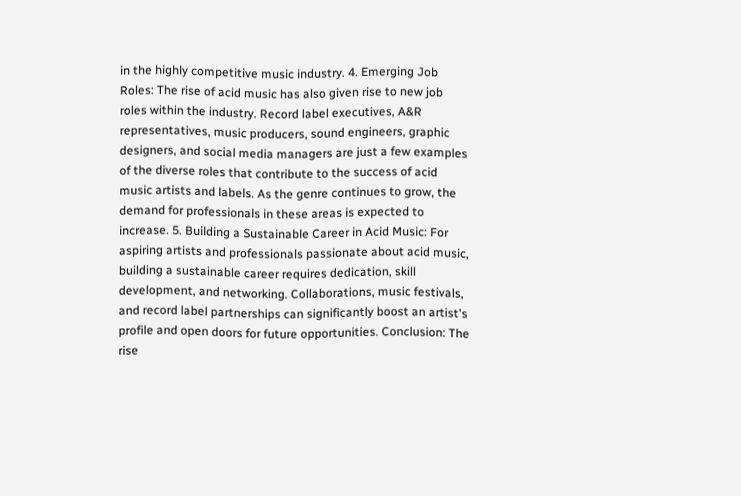in the highly competitive music industry. 4. Emerging Job Roles: The rise of acid music has also given rise to new job roles within the industry. Record label executives, A&R representatives, music producers, sound engineers, graphic designers, and social media managers are just a few examples of the diverse roles that contribute to the success of acid music artists and labels. As the genre continues to grow, the demand for professionals in these areas is expected to increase. 5. Building a Sustainable Career in Acid Music: For aspiring artists and professionals passionate about acid music, building a sustainable career requires dedication, skill development, and networking. Collaborations, music festivals, and record label partnerships can significantly boost an artist's profile and open doors for future opportunities. Conclusion: The rise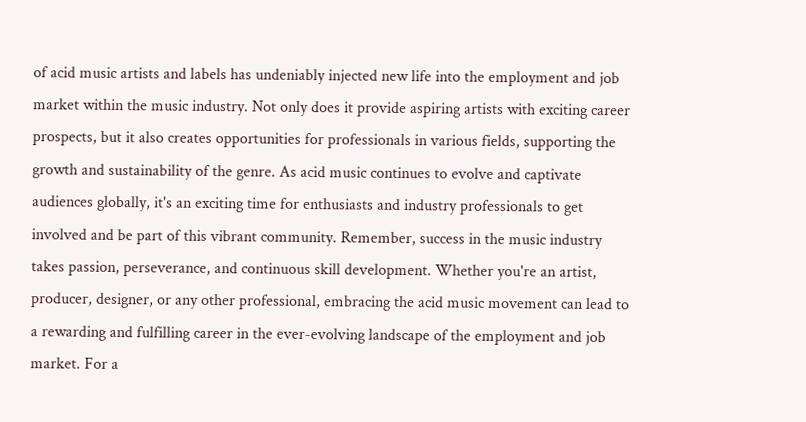of acid music artists and labels has undeniably injected new life into the employment and job market within the music industry. Not only does it provide aspiring artists with exciting career prospects, but it also creates opportunities for professionals in various fields, supporting the growth and sustainability of the genre. As acid music continues to evolve and captivate audiences globally, it's an exciting time for enthusiasts and industry professionals to get involved and be part of this vibrant community. Remember, success in the music industry takes passion, perseverance, and continuous skill development. Whether you're an artist, producer, designer, or any other professional, embracing the acid music movement can lead to a rewarding and fulfilling career in the ever-evolving landscape of the employment and job market. For a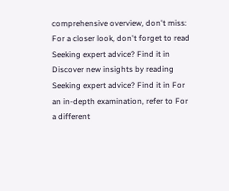comprehensive overview, don't miss: For a closer look, don't forget to read Seeking expert advice? Find it in Discover new insights by reading Seeking expert advice? Find it in For an in-depth examination, refer to For a different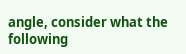angle, consider what the following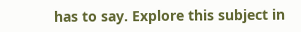has to say. Explore this subject in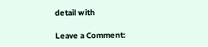detail with

Leave a Comment: